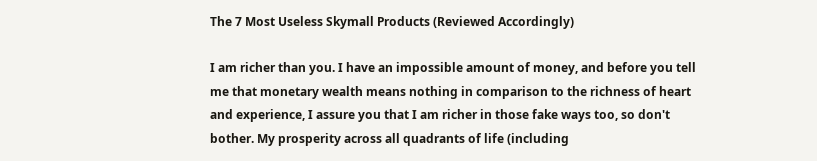The 7 Most Useless Skymall Products (Reviewed Accordingly)

I am richer than you. I have an impossible amount of money, and before you tell me that monetary wealth means nothing in comparison to the richness of heart and experience, I assure you that I am richer in those fake ways too, so don't bother. My prosperity across all quadrants of life (including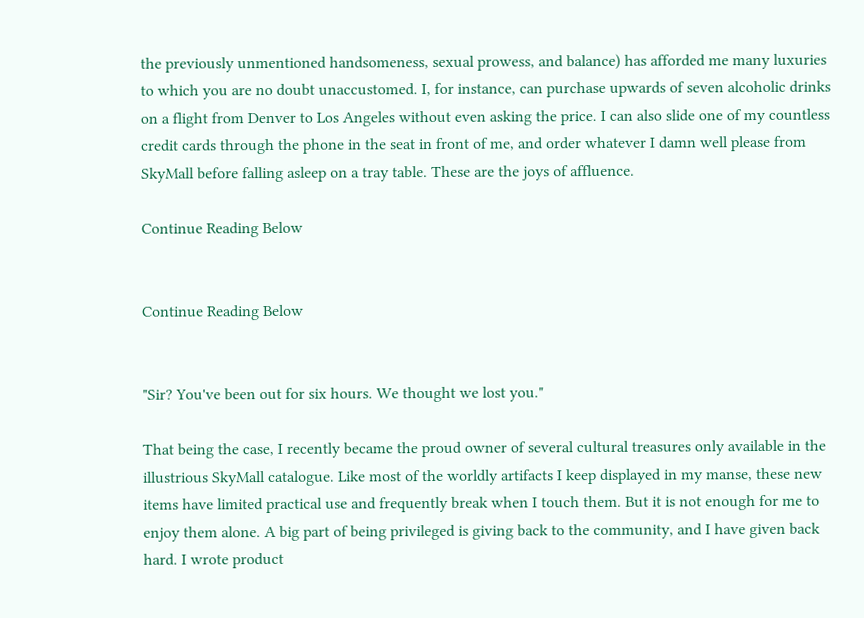the previously unmentioned handsomeness, sexual prowess, and balance) has afforded me many luxuries to which you are no doubt unaccustomed. I, for instance, can purchase upwards of seven alcoholic drinks on a flight from Denver to Los Angeles without even asking the price. I can also slide one of my countless credit cards through the phone in the seat in front of me, and order whatever I damn well please from SkyMall before falling asleep on a tray table. These are the joys of affluence.

Continue Reading Below


Continue Reading Below


"Sir? You've been out for six hours. We thought we lost you."

That being the case, I recently became the proud owner of several cultural treasures only available in the illustrious SkyMall catalogue. Like most of the worldly artifacts I keep displayed in my manse, these new items have limited practical use and frequently break when I touch them. But it is not enough for me to enjoy them alone. A big part of being privileged is giving back to the community, and I have given back hard. I wrote product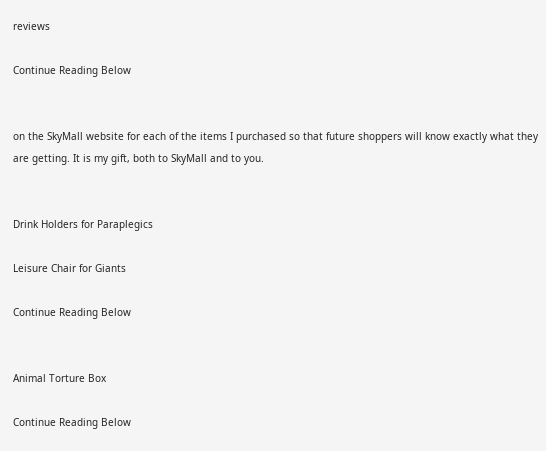reviews

Continue Reading Below


on the SkyMall website for each of the items I purchased so that future shoppers will know exactly what they are getting. It is my gift, both to SkyMall and to you.


Drink Holders for Paraplegics

Leisure Chair for Giants

Continue Reading Below


Animal Torture Box

Continue Reading Below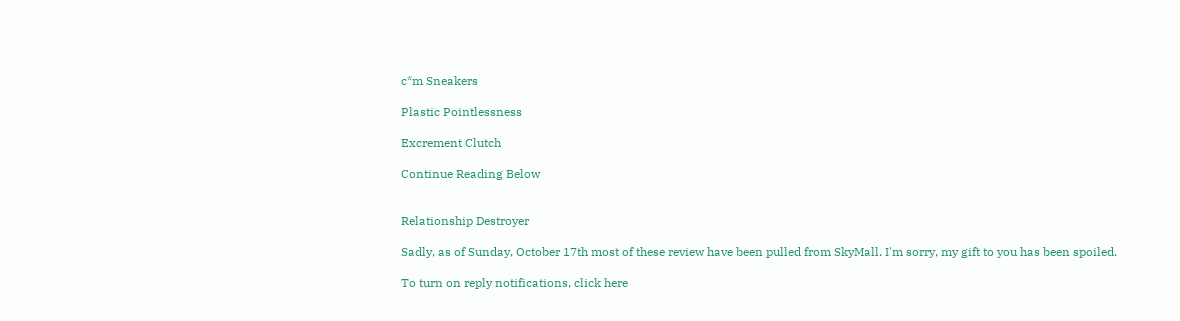c*m Sneakers

Plastic Pointlessness

Excrement Clutch

Continue Reading Below


Relationship Destroyer

Sadly, as of Sunday, October 17th most of these review have been pulled from SkyMall. I'm sorry, my gift to you has been spoiled.

To turn on reply notifications, click here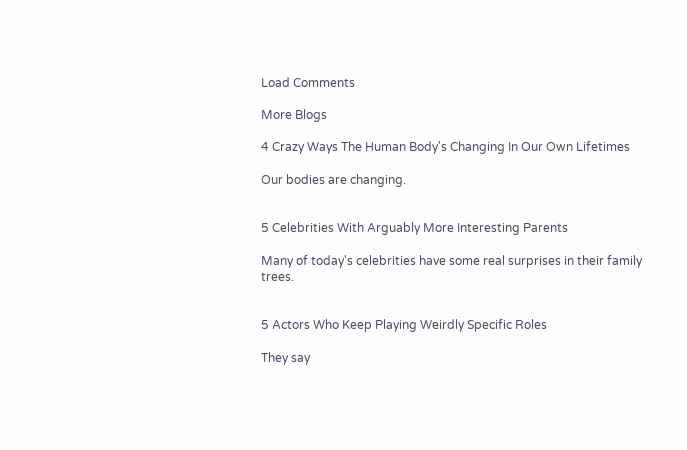Load Comments

More Blogs

4 Crazy Ways The Human Body's Changing In Our Own Lifetimes

Our bodies are changing.


5 Celebrities With Arguably More Interesting Parents

Many of today's celebrities have some real surprises in their family trees.


5 Actors Who Keep Playing Weirdly Specific Roles

They say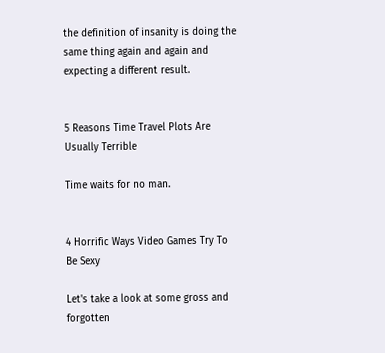the definition of insanity is doing the same thing again and again and expecting a different result.


5 Reasons Time Travel Plots Are Usually Terrible

Time waits for no man.


4 Horrific Ways Video Games Try To Be Sexy

Let's take a look at some gross and forgotten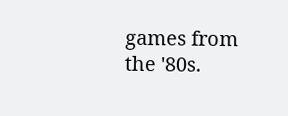games from the '80s.